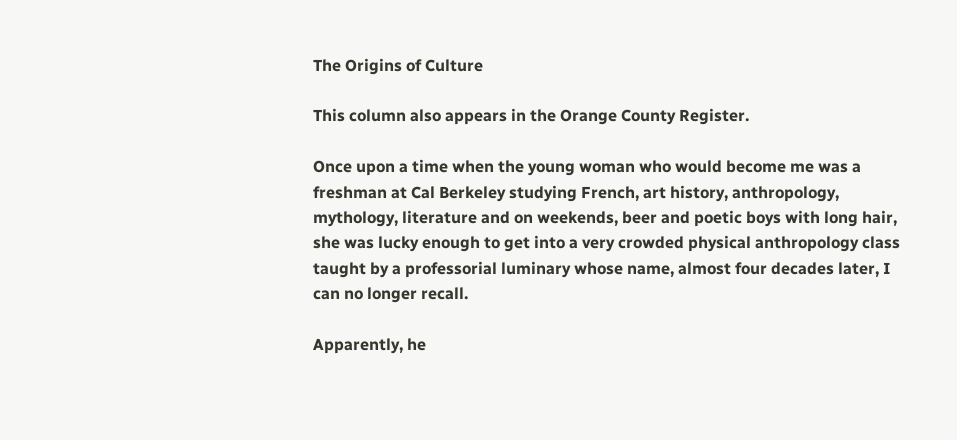The Origins of Culture

This column also appears in the Orange County Register.

Once upon a time when the young woman who would become me was a freshman at Cal Berkeley studying French, art history, anthropology, mythology, literature and on weekends, beer and poetic boys with long hair, she was lucky enough to get into a very crowded physical anthropology class taught by a professorial luminary whose name, almost four decades later, I can no longer recall.

Apparently, he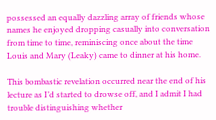possessed an equally dazzling array of friends whose names he enjoyed dropping casually into conversation from time to time, reminiscing once about the time Louis and Mary (Leaky) came to dinner at his home.

This bombastic revelation occurred near the end of his lecture as I’d started to drowse off, and I admit I had trouble distinguishing whether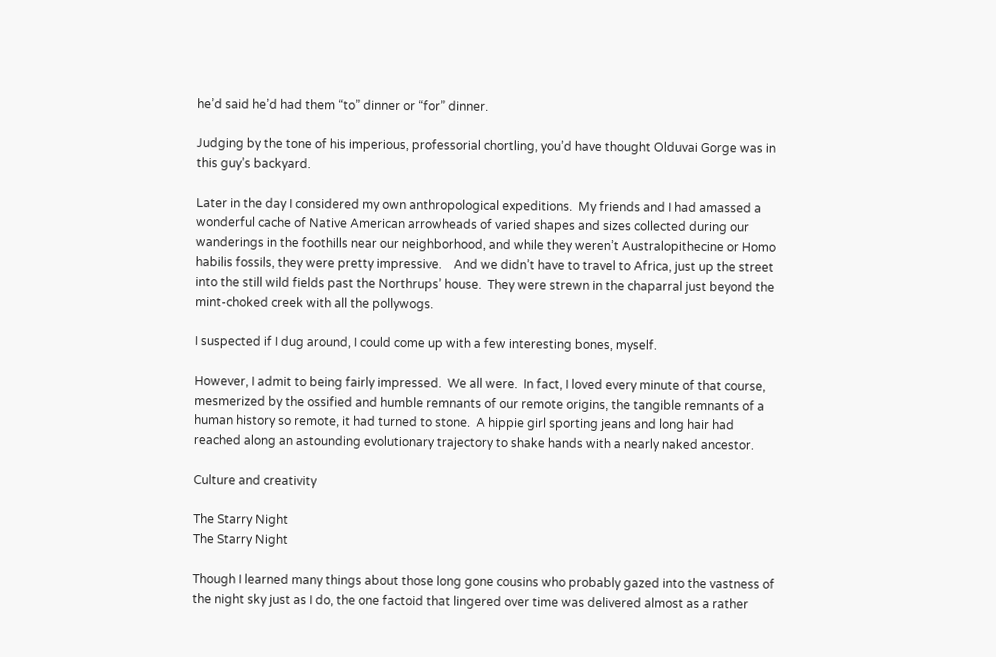he’d said he’d had them “to” dinner or “for” dinner.

Judging by the tone of his imperious, professorial chortling, you’d have thought Olduvai Gorge was in this guy’s backyard.

Later in the day I considered my own anthropological expeditions.  My friends and I had amassed a wonderful cache of Native American arrowheads of varied shapes and sizes collected during our wanderings in the foothills near our neighborhood, and while they weren’t Australopithecine or Homo habilis fossils, they were pretty impressive.    And we didn’t have to travel to Africa, just up the street into the still wild fields past the Northrups’ house.  They were strewn in the chaparral just beyond the mint-choked creek with all the pollywogs.

I suspected if I dug around, I could come up with a few interesting bones, myself.

However, I admit to being fairly impressed.  We all were.  In fact, I loved every minute of that course, mesmerized by the ossified and humble remnants of our remote origins, the tangible remnants of a human history so remote, it had turned to stone.  A hippie girl sporting jeans and long hair had reached along an astounding evolutionary trajectory to shake hands with a nearly naked ancestor.

Culture and creativity

The Starry Night
The Starry Night

Though I learned many things about those long gone cousins who probably gazed into the vastness of the night sky just as I do, the one factoid that lingered over time was delivered almost as a rather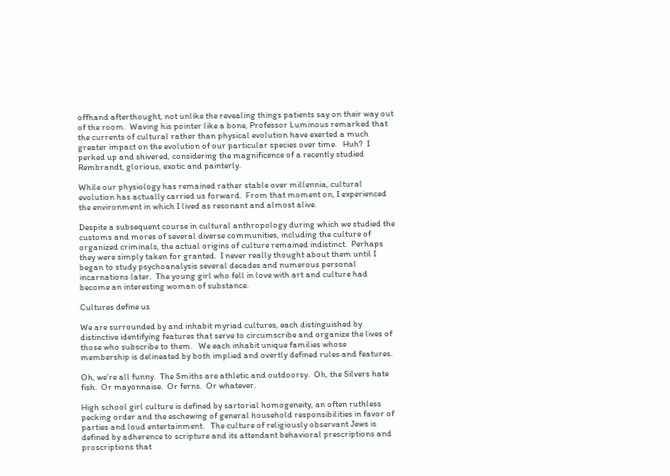offhand afterthought, not unlike the revealing things patients say on their way out of the room.  Waving his pointer like a bone, Professor Luminous remarked that the currents of cultural rather than physical evolution have exerted a much greater impact on the evolution of our particular species over time.   Huh?  I perked up and shivered, considering the magnificence of a recently studied Rembrandt, glorious, exotic and painterly.

While our physiology has remained rather stable over millennia, cultural evolution has actually carried us forward.  From that moment on, I experienced the environment in which I lived as resonant and almost alive.

Despite a subsequent course in cultural anthropology during which we studied the customs and mores of several diverse communities, including the culture of organized criminals, the actual origins of culture remained indistinct.  Perhaps they were simply taken for granted.  I never really thought about them until I began to study psychoanalysis several decades and numerous personal incarnations later.  The young girl who fell in love with art and culture had become an interesting woman of substance.

Cultures define us

We are surrounded by and inhabit myriad cultures, each distinguished by distinctive identifying features that serve to circumscribe and organize the lives of those who subscribe to them.   We each inhabit unique families whose membership is delineated by both implied and overtly defined rules and features.

Oh, we’re all funny.  The Smiths are athletic and outdoorsy.  Oh, the Silvers hate fish.  Or mayonnaise.  Or ferns.  Or whatever.

High school girl culture is defined by sartorial homogeneity, an often ruthless pecking order and the eschewing of general household responsibilities in favor of parties and loud entertainment.   The culture of religiously observant Jews is defined by adherence to scripture and its attendant behavioral prescriptions and proscriptions that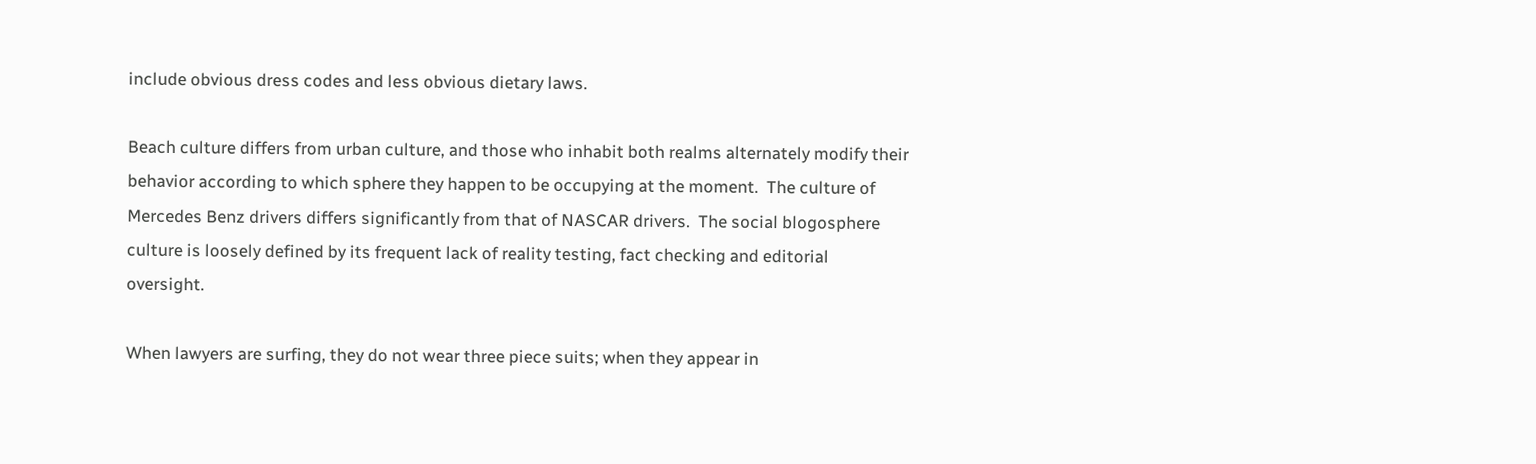include obvious dress codes and less obvious dietary laws.

Beach culture differs from urban culture, and those who inhabit both realms alternately modify their behavior according to which sphere they happen to be occupying at the moment.  The culture of Mercedes Benz drivers differs significantly from that of NASCAR drivers.  The social blogosphere culture is loosely defined by its frequent lack of reality testing, fact checking and editorial oversight.

When lawyers are surfing, they do not wear three piece suits; when they appear in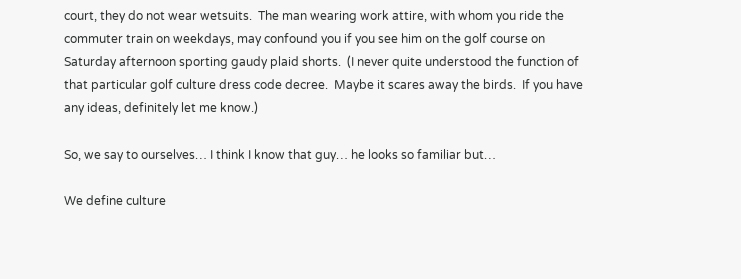court, they do not wear wetsuits.  The man wearing work attire, with whom you ride the commuter train on weekdays, may confound you if you see him on the golf course on Saturday afternoon sporting gaudy plaid shorts.  (I never quite understood the function of that particular golf culture dress code decree.  Maybe it scares away the birds.  If you have any ideas, definitely let me know.)

So, we say to ourselves… I think I know that guy… he looks so familiar but…

We define culture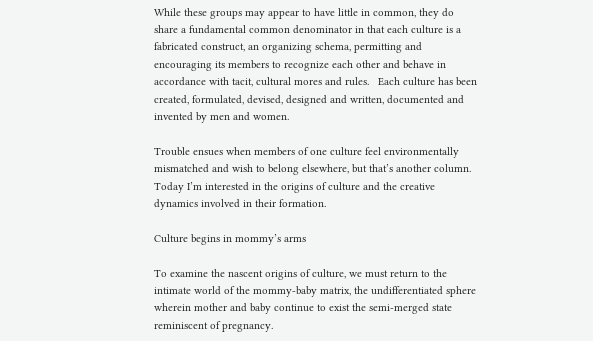While these groups may appear to have little in common, they do share a fundamental common denominator in that each culture is a fabricated construct, an organizing schema, permitting and encouraging its members to recognize each other and behave in accordance with tacit, cultural mores and rules.   Each culture has been created, formulated, devised, designed and written, documented and invented by men and women.

Trouble ensues when members of one culture feel environmentally mismatched and wish to belong elsewhere, but that’s another column.  Today I’m interested in the origins of culture and the creative dynamics involved in their formation.

Culture begins in mommy’s arms

To examine the nascent origins of culture, we must return to the intimate world of the mommy-baby matrix, the undifferentiated sphere wherein mother and baby continue to exist the semi-merged state reminiscent of pregnancy.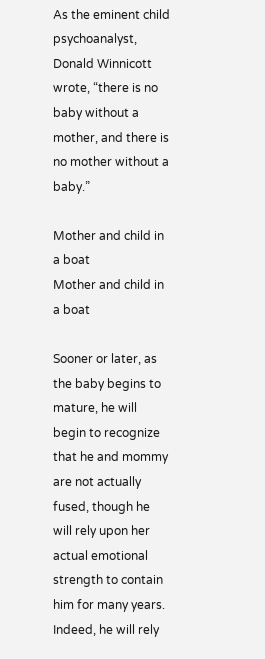As the eminent child psychoanalyst, Donald Winnicott wrote, “there is no baby without a mother, and there is no mother without a baby.”

Mother and child in a boat
Mother and child in a boat

Sooner or later, as the baby begins to mature, he will begin to recognize that he and mommy are not actually fused, though he will rely upon her actual emotional strength to contain him for many years.  Indeed, he will rely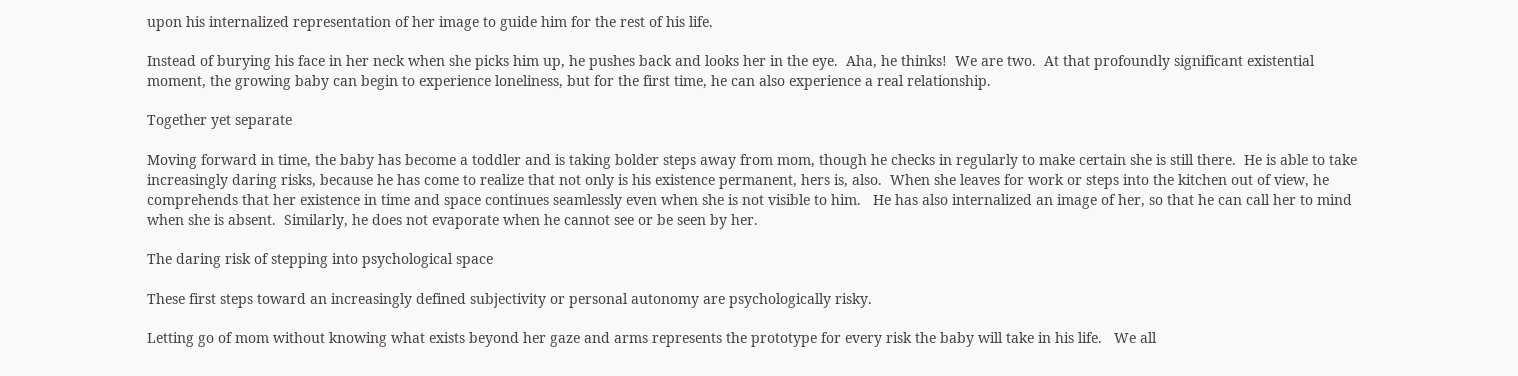upon his internalized representation of her image to guide him for the rest of his life.

Instead of burying his face in her neck when she picks him up, he pushes back and looks her in the eye.  Aha, he thinks!  We are two.  At that profoundly significant existential moment, the growing baby can begin to experience loneliness, but for the first time, he can also experience a real relationship.

Together yet separate

Moving forward in time, the baby has become a toddler and is taking bolder steps away from mom, though he checks in regularly to make certain she is still there.  He is able to take increasingly daring risks, because he has come to realize that not only is his existence permanent, hers is, also.  When she leaves for work or steps into the kitchen out of view, he comprehends that her existence in time and space continues seamlessly even when she is not visible to him.   He has also internalized an image of her, so that he can call her to mind when she is absent.  Similarly, he does not evaporate when he cannot see or be seen by her.

The daring risk of stepping into psychological space

These first steps toward an increasingly defined subjectivity or personal autonomy are psychologically risky.

Letting go of mom without knowing what exists beyond her gaze and arms represents the prototype for every risk the baby will take in his life.   We all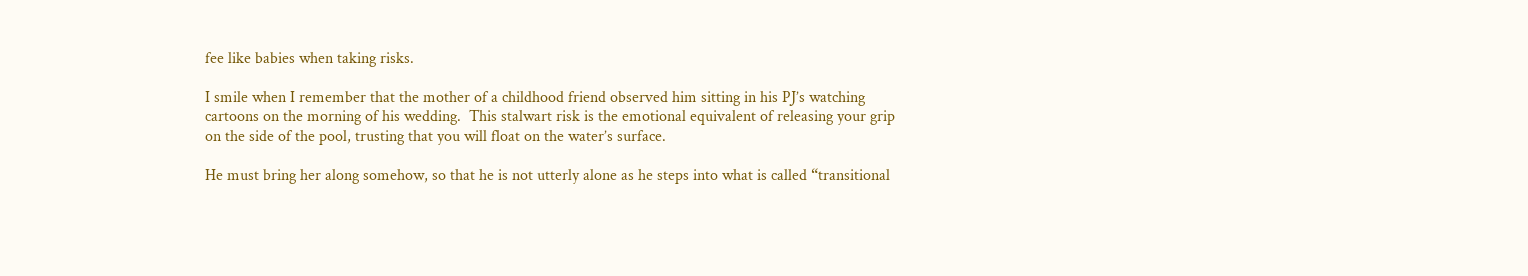fee like babies when taking risks.

I smile when I remember that the mother of a childhood friend observed him sitting in his PJ’s watching cartoons on the morning of his wedding.  This stalwart risk is the emotional equivalent of releasing your grip on the side of the pool, trusting that you will float on the water’s surface.

He must bring her along somehow, so that he is not utterly alone as he steps into what is called “transitional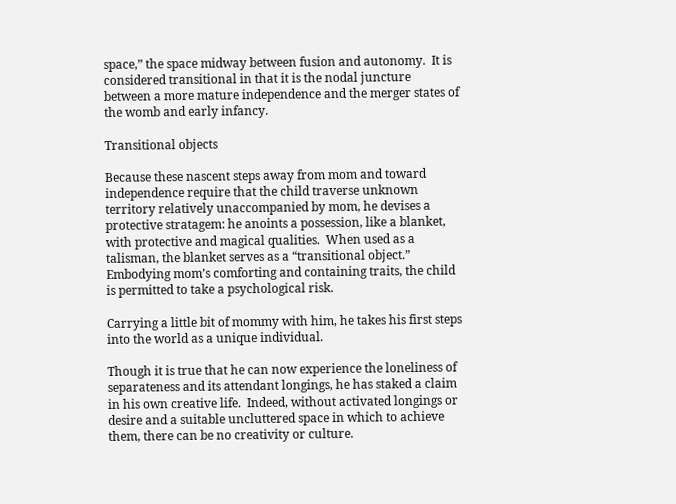space,” the space midway between fusion and autonomy.  It is considered transitional in that it is the nodal juncture between a more mature independence and the merger states of the womb and early infancy.

Transitional objects

Because these nascent steps away from mom and toward independence require that the child traverse unknown territory relatively unaccompanied by mom, he devises a protective stratagem: he anoints a possession, like a blanket, with protective and magical qualities.  When used as a talisman, the blanket serves as a “transitional object.”  Embodying mom’s comforting and containing traits, the child is permitted to take a psychological risk.

Carrying a little bit of mommy with him, he takes his first steps into the world as a unique individual.

Though it is true that he can now experience the loneliness of separateness and its attendant longings, he has staked a claim in his own creative life.  Indeed, without activated longings or desire and a suitable uncluttered space in which to achieve them, there can be no creativity or culture.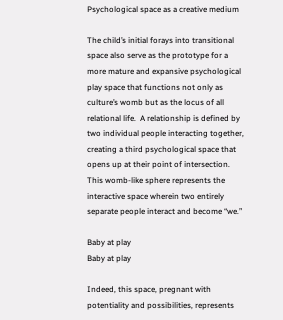Psychological space as a creative medium

The child’s initial forays into transitional space also serve as the prototype for a more mature and expansive psychological play space that functions not only as culture’s womb but as the locus of all relational life.  A relationship is defined by two individual people interacting together, creating a third psychological space that opens up at their point of intersection.  This womb-like sphere represents the interactive space wherein two entirely separate people interact and become “we.”

Baby at play
Baby at play

Indeed, this space, pregnant with potentiality and possibilities, represents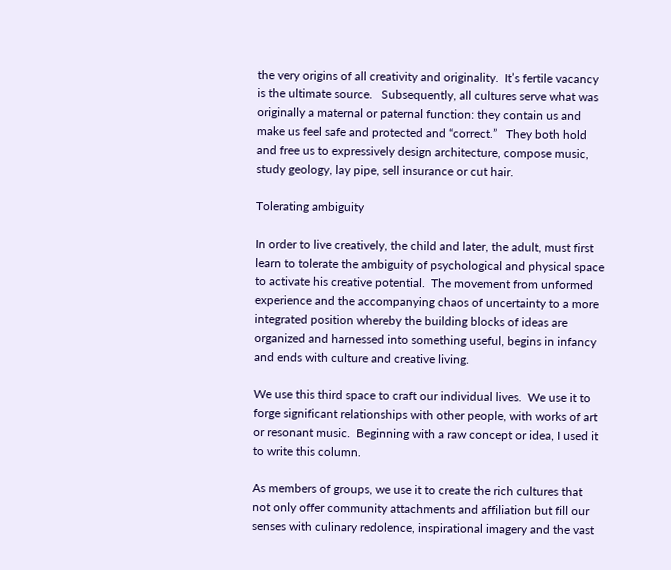the very origins of all creativity and originality.  It’s fertile vacancy is the ultimate source.   Subsequently, all cultures serve what was originally a maternal or paternal function: they contain us and make us feel safe and protected and “correct.”   They both hold and free us to expressively design architecture, compose music, study geology, lay pipe, sell insurance or cut hair.

Tolerating ambiguity

In order to live creatively, the child and later, the adult, must first learn to tolerate the ambiguity of psychological and physical space to activate his creative potential.  The movement from unformed experience and the accompanying chaos of uncertainty to a more integrated position whereby the building blocks of ideas are organized and harnessed into something useful, begins in infancy and ends with culture and creative living.

We use this third space to craft our individual lives.  We use it to forge significant relationships with other people, with works of art or resonant music.  Beginning with a raw concept or idea, I used it to write this column.

As members of groups, we use it to create the rich cultures that not only offer community attachments and affiliation but fill our senses with culinary redolence, inspirational imagery and the vast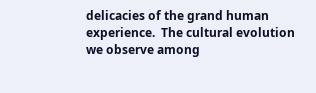delicacies of the grand human experience.  The cultural evolution we observe among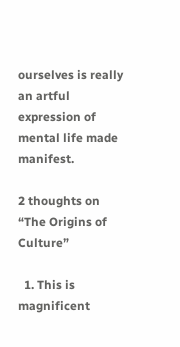ourselves is really an artful expression of mental life made manifest.

2 thoughts on “The Origins of Culture”

  1. This is magnificent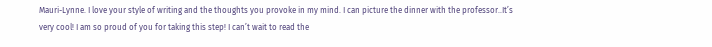Mauri-Lynne. I love your style of writing and the thoughts you provoke in my mind. I can picture the dinner with the professor..It’s very cool! I am so proud of you for taking this step! I can’t wait to read the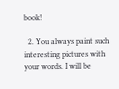book!

  2. You always paint such interesting pictures with your words. I will be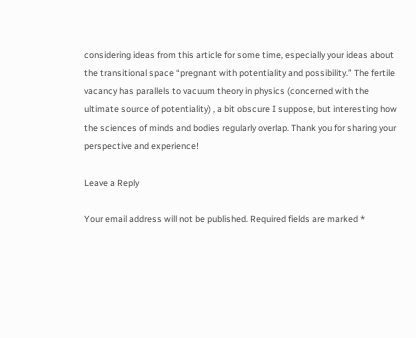considering ideas from this article for some time, especially your ideas about the transitional space “pregnant with potentiality and possibility.” The fertile vacancy has parallels to vacuum theory in physics (concerned with the ultimate source of potentiality) , a bit obscure I suppose, but interesting how the sciences of minds and bodies regularly overlap. Thank you for sharing your perspective and experience!

Leave a Reply

Your email address will not be published. Required fields are marked *